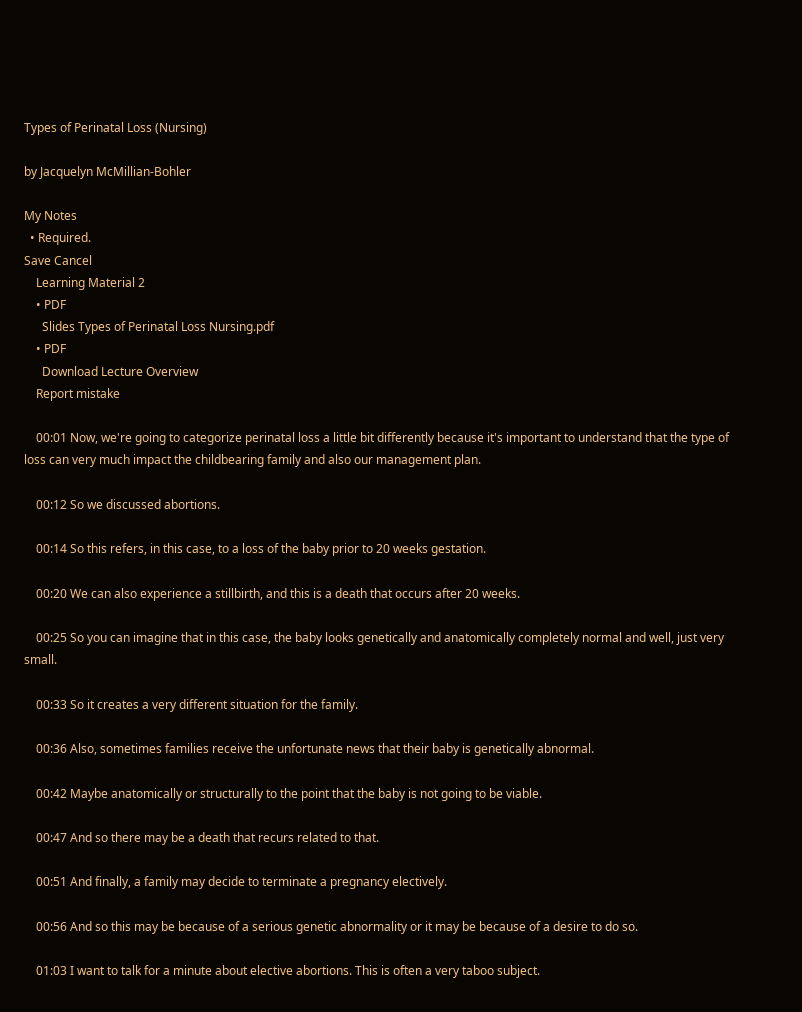Types of Perinatal Loss (Nursing)

by Jacquelyn McMillian-Bohler

My Notes
  • Required.
Save Cancel
    Learning Material 2
    • PDF
      Slides Types of Perinatal Loss Nursing.pdf
    • PDF
      Download Lecture Overview
    Report mistake

    00:01 Now, we're going to categorize perinatal loss a little bit differently because it's important to understand that the type of loss can very much impact the childbearing family and also our management plan.

    00:12 So we discussed abortions.

    00:14 So this refers, in this case, to a loss of the baby prior to 20 weeks gestation.

    00:20 We can also experience a stillbirth, and this is a death that occurs after 20 weeks.

    00:25 So you can imagine that in this case, the baby looks genetically and anatomically completely normal and well, just very small.

    00:33 So it creates a very different situation for the family.

    00:36 Also, sometimes families receive the unfortunate news that their baby is genetically abnormal.

    00:42 Maybe anatomically or structurally to the point that the baby is not going to be viable.

    00:47 And so there may be a death that recurs related to that.

    00:51 And finally, a family may decide to terminate a pregnancy electively.

    00:56 And so this may be because of a serious genetic abnormality or it may be because of a desire to do so.

    01:03 I want to talk for a minute about elective abortions. This is often a very taboo subject.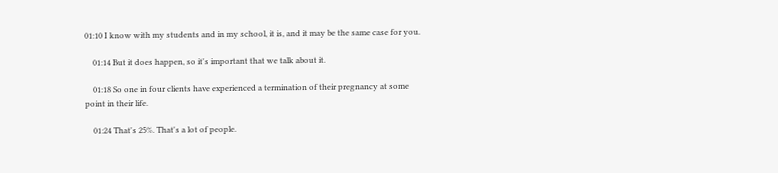01:10 I know with my students and in my school, it is, and it may be the same case for you.

    01:14 But it does happen, so it's important that we talk about it.

    01:18 So one in four clients have experienced a termination of their pregnancy at some point in their life.

    01:24 That's 25%. That's a lot of people.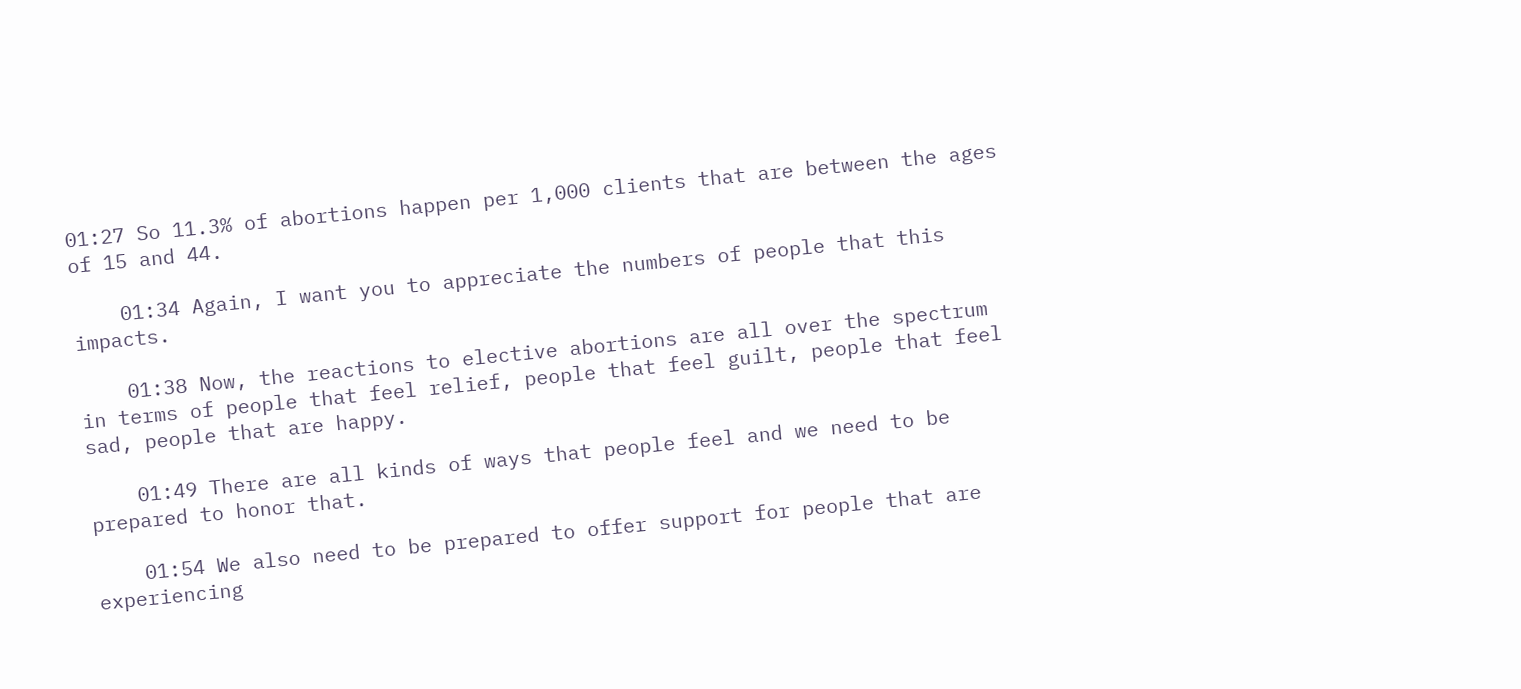01:27 So 11.3% of abortions happen per 1,000 clients that are between the ages of 15 and 44.

    01:34 Again, I want you to appreciate the numbers of people that this impacts.

    01:38 Now, the reactions to elective abortions are all over the spectrum in terms of people that feel relief, people that feel guilt, people that feel sad, people that are happy.

    01:49 There are all kinds of ways that people feel and we need to be prepared to honor that.

    01:54 We also need to be prepared to offer support for people that are experiencing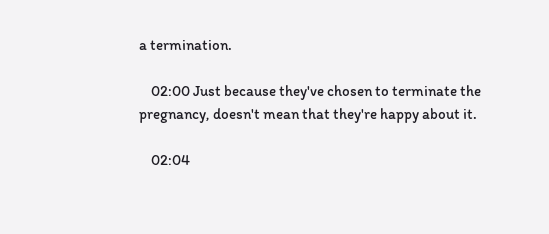a termination.

    02:00 Just because they've chosen to terminate the pregnancy, doesn't mean that they're happy about it.

    02:04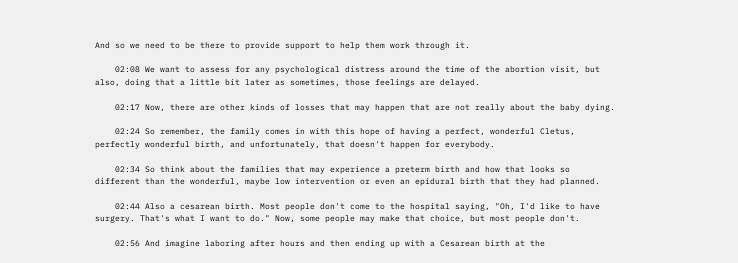And so we need to be there to provide support to help them work through it.

    02:08 We want to assess for any psychological distress around the time of the abortion visit, but also, doing that a little bit later as sometimes, those feelings are delayed.

    02:17 Now, there are other kinds of losses that may happen that are not really about the baby dying.

    02:24 So remember, the family comes in with this hope of having a perfect, wonderful Cletus, perfectly wonderful birth, and unfortunately, that doesn't happen for everybody.

    02:34 So think about the families that may experience a preterm birth and how that looks so different than the wonderful, maybe low intervention or even an epidural birth that they had planned.

    02:44 Also a cesarean birth. Most people don't come to the hospital saying, "Oh, I'd like to have surgery. That's what I want to do." Now, some people may make that choice, but most people don't.

    02:56 And imagine laboring after hours and then ending up with a Cesarean birth at the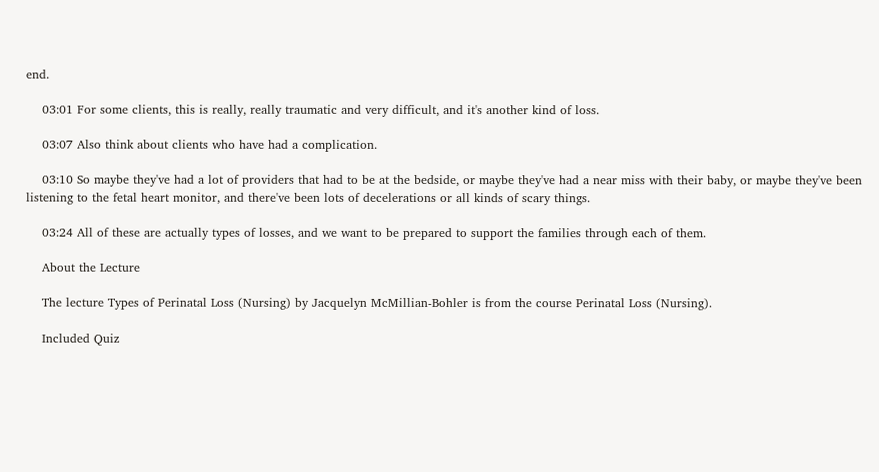end.

    03:01 For some clients, this is really, really traumatic and very difficult, and it's another kind of loss.

    03:07 Also think about clients who have had a complication.

    03:10 So maybe they've had a lot of providers that had to be at the bedside, or maybe they've had a near miss with their baby, or maybe they've been listening to the fetal heart monitor, and there've been lots of decelerations or all kinds of scary things.

    03:24 All of these are actually types of losses, and we want to be prepared to support the families through each of them.

    About the Lecture

    The lecture Types of Perinatal Loss (Nursing) by Jacquelyn McMillian-Bohler is from the course Perinatal Loss (Nursing).

    Included Quiz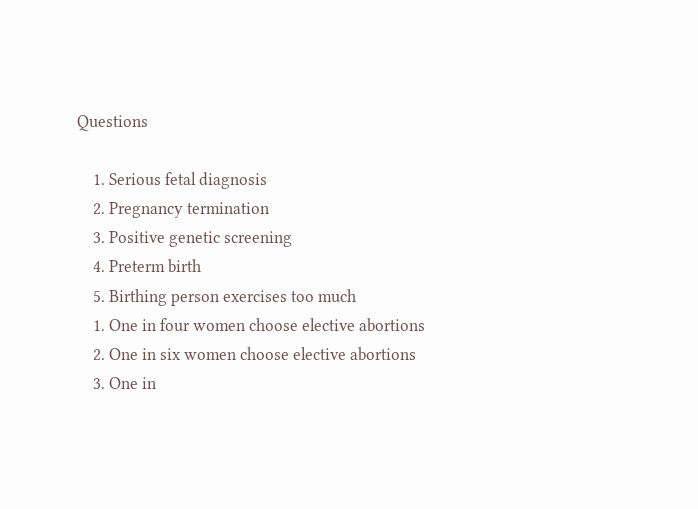Questions

    1. Serious fetal diagnosis
    2. Pregnancy termination
    3. Positive genetic screening
    4. Preterm birth
    5. Birthing person exercises too much
    1. One in four women choose elective abortions
    2. One in six women choose elective abortions
    3. One in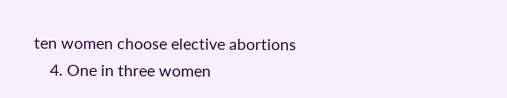ten women choose elective abortions
    4. One in three women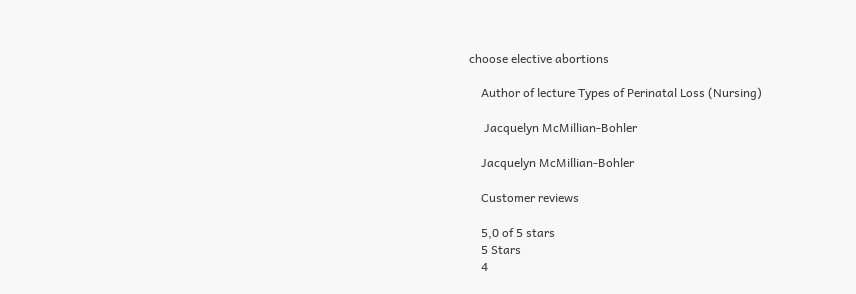choose elective abortions

    Author of lecture Types of Perinatal Loss (Nursing)

     Jacquelyn McMillian-Bohler

    Jacquelyn McMillian-Bohler

    Customer reviews

    5,0 of 5 stars
    5 Stars
    4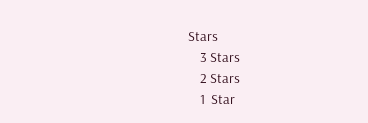Stars
    3 Stars
    2 Stars
    1  Star